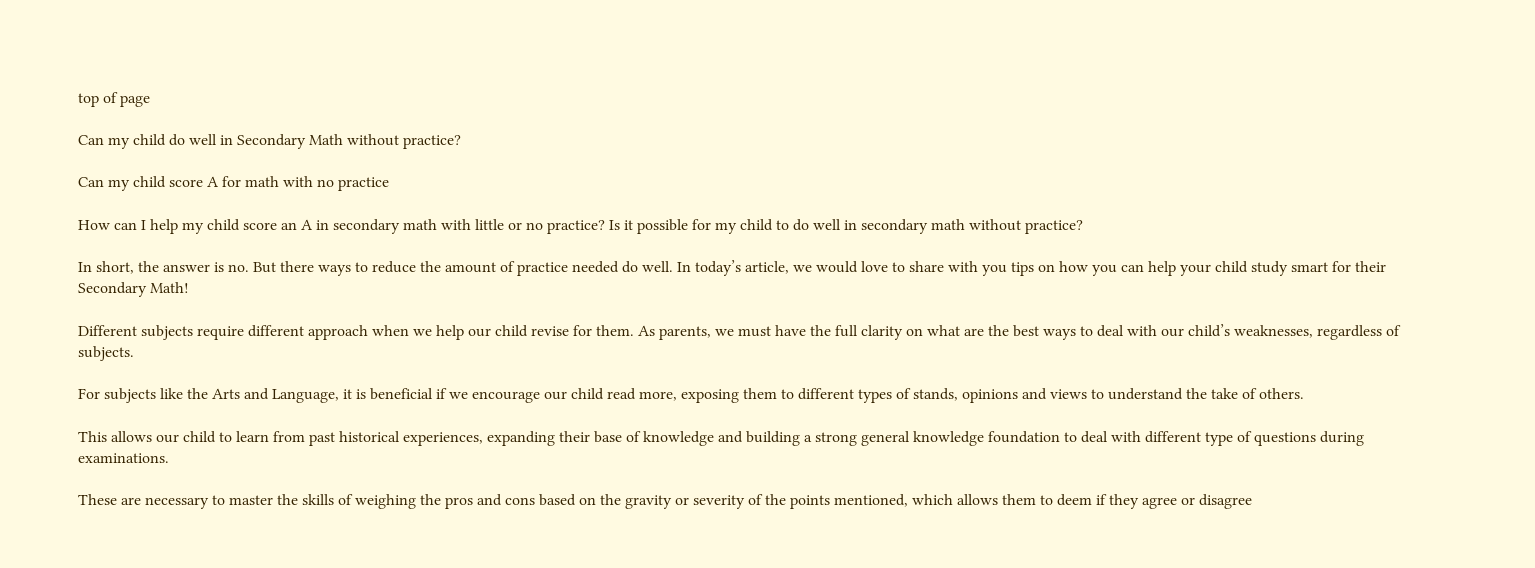top of page

Can my child do well in Secondary Math without practice?

Can my child score A for math with no practice

How can I help my child score an A in secondary math with little or no practice? Is it possible for my child to do well in secondary math without practice?

In short, the answer is no. But there ways to reduce the amount of practice needed do well. In today’s article, we would love to share with you tips on how you can help your child study smart for their Secondary Math!

Different subjects require different approach when we help our child revise for them. As parents, we must have the full clarity on what are the best ways to deal with our child’s weaknesses, regardless of subjects.

For subjects like the Arts and Language, it is beneficial if we encourage our child read more, exposing them to different types of stands, opinions and views to understand the take of others.

This allows our child to learn from past historical experiences, expanding their base of knowledge and building a strong general knowledge foundation to deal with different type of questions during examinations.

These are necessary to master the skills of weighing the pros and cons based on the gravity or severity of the points mentioned, which allows them to deem if they agree or disagree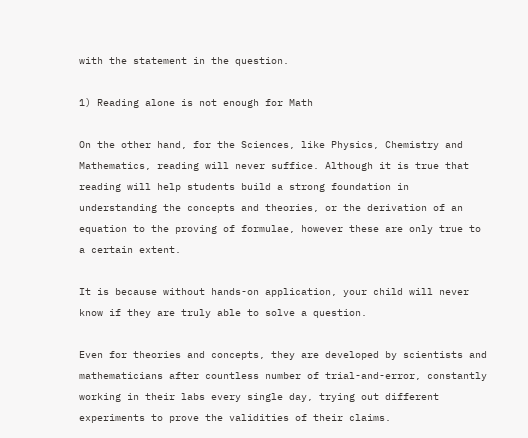with the statement in the question.

1) Reading alone is not enough for Math

On the other hand, for the Sciences, like Physics, Chemistry and Mathematics, reading will never suffice. Although it is true that reading will help students build a strong foundation in understanding the concepts and theories, or the derivation of an equation to the proving of formulae, however these are only true to a certain extent.

It is because without hands-on application, your child will never know if they are truly able to solve a question.

Even for theories and concepts, they are developed by scientists and mathematicians after countless number of trial-and-error, constantly working in their labs every single day, trying out different experiments to prove the validities of their claims.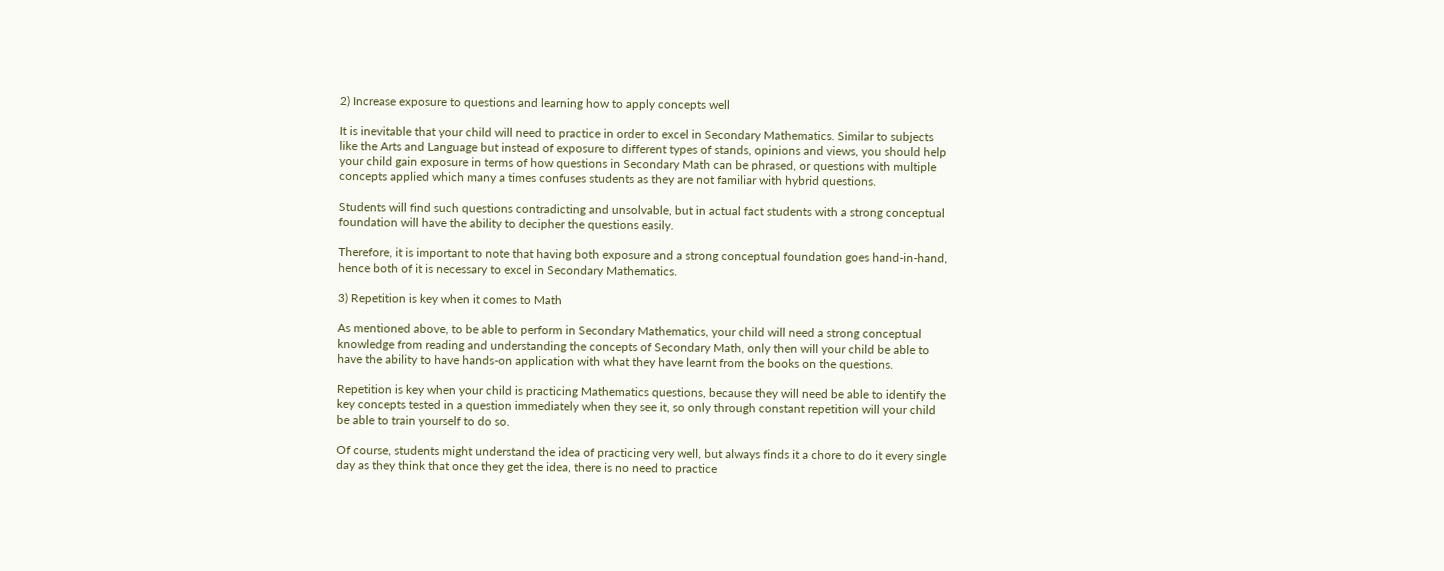2) Increase exposure to questions and learning how to apply concepts well

It is inevitable that your child will need to practice in order to excel in Secondary Mathematics. Similar to subjects like the Arts and Language but instead of exposure to different types of stands, opinions and views, you should help your child gain exposure in terms of how questions in Secondary Math can be phrased, or questions with multiple concepts applied which many a times confuses students as they are not familiar with hybrid questions.

Students will find such questions contradicting and unsolvable, but in actual fact students with a strong conceptual foundation will have the ability to decipher the questions easily.

Therefore, it is important to note that having both exposure and a strong conceptual foundation goes hand-in-hand, hence both of it is necessary to excel in Secondary Mathematics.

3) Repetition is key when it comes to Math

As mentioned above, to be able to perform in Secondary Mathematics, your child will need a strong conceptual knowledge from reading and understanding the concepts of Secondary Math, only then will your child be able to have the ability to have hands-on application with what they have learnt from the books on the questions.

Repetition is key when your child is practicing Mathematics questions, because they will need be able to identify the key concepts tested in a question immediately when they see it, so only through constant repetition will your child be able to train yourself to do so.

Of course, students might understand the idea of practicing very well, but always finds it a chore to do it every single day as they think that once they get the idea, there is no need to practice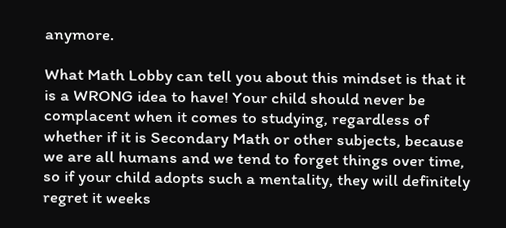anymore.

What Math Lobby can tell you about this mindset is that it is a WRONG idea to have! Your child should never be complacent when it comes to studying, regardless of whether if it is Secondary Math or other subjects, because we are all humans and we tend to forget things over time, so if your child adopts such a mentality, they will definitely regret it weeks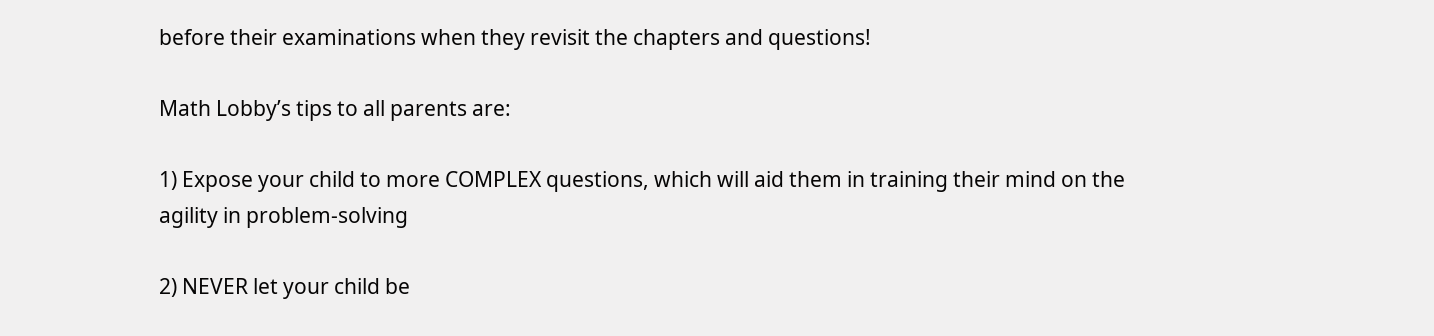before their examinations when they revisit the chapters and questions!

Math Lobby’s tips to all parents are:

1) Expose your child to more COMPLEX questions, which will aid them in training their mind on the agility in problem-solving

2) NEVER let your child be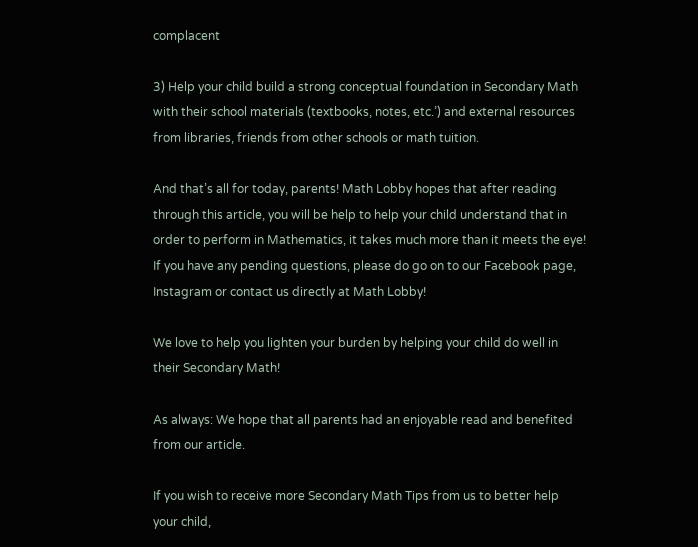complacent

3) Help your child build a strong conceptual foundation in Secondary Math with their school materials (textbooks, notes, etc.’) and external resources from libraries, friends from other schools or math tuition.

And that’s all for today, parents! Math Lobby hopes that after reading through this article, you will be help to help your child understand that in order to perform in Mathematics, it takes much more than it meets the eye! If you have any pending questions, please do go on to our Facebook page, Instagram or contact us directly at Math Lobby!

We love to help you lighten your burden by helping your child do well in their Secondary Math!

As always: We hope that all parents had an enjoyable read and benefited from our article.

If you wish to receive more Secondary Math Tips from us to better help your child,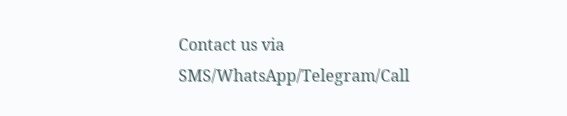Contact us via SMS/WhatsApp/Telegram/Call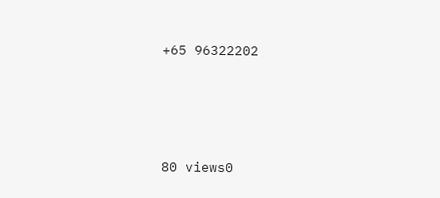+65 96322202




80 views0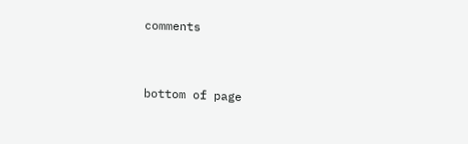comments


bottom of page